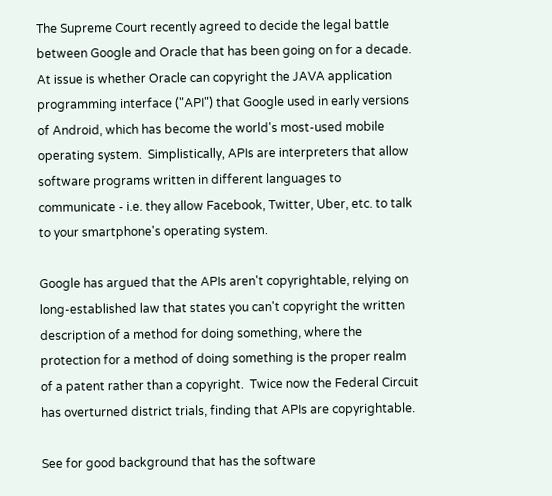The Supreme Court recently agreed to decide the legal battle between Google and Oracle that has been going on for a decade. At issue is whether Oracle can copyright the JAVA application programming interface ("API") that Google used in early versions of Android, which has become the world's most-used mobile operating system.  Simplistically, APIs are interpreters that allow software programs written in different languages to communicate - i.e. they allow Facebook, Twitter, Uber, etc. to talk to your smartphone's operating system.

Google has argued that the APIs aren't copyrightable, relying on long-established law that states you can't copyright the written description of a method for doing something, where the protection for a method of doing something is the proper realm of a patent rather than a copyright.  Twice now the Federal Circuit has overturned district trials, finding that APIs are copyrightable.

See for good background that has the software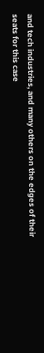and tech industries, and many others on the edges of their seats for this case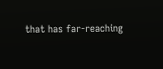that has far-reaching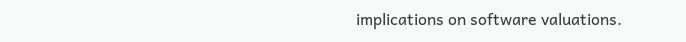implications on software valuations.